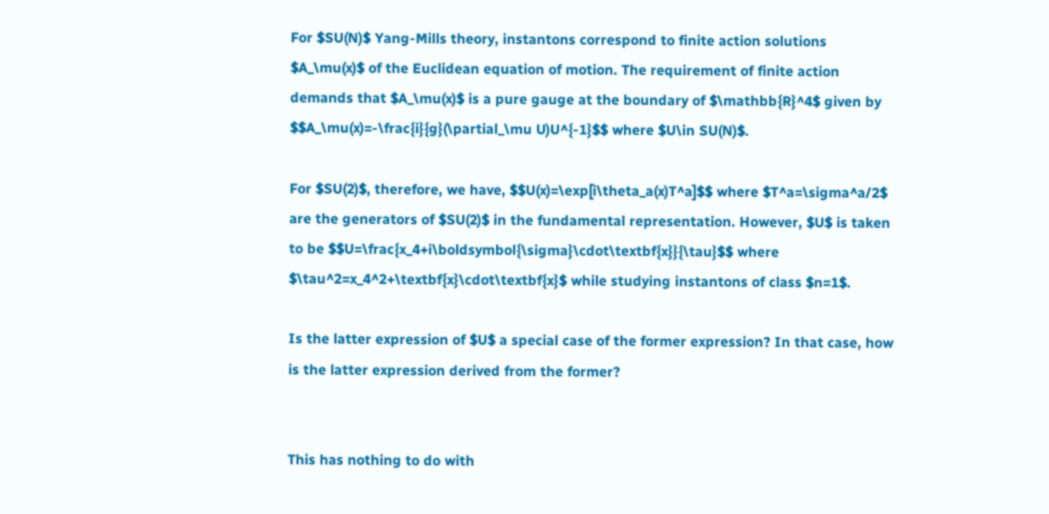For $SU(N)$ Yang-Mills theory, instantons correspond to finite action solutions $A_\mu(x)$ of the Euclidean equation of motion. The requirement of finite action demands that $A_\mu(x)$ is a pure gauge at the boundary of $\mathbb{R}^4$ given by $$A_\mu(x)=-\frac{i}{g}(\partial_\mu U)U^{-1}$$ where $U\in SU(N)$.

For $SU(2)$, therefore, we have, $$U(x)=\exp[i\theta_a(x)T^a]$$ where $T^a=\sigma^a/2$ are the generators of $SU(2)$ in the fundamental representation. However, $U$ is taken to be $$U=\frac{x_4+i\boldsymbol{\sigma}\cdot\textbf{x}}{\tau}$$ where $\tau^2=x_4^2+\textbf{x}\cdot\textbf{x}$ while studying instantons of class $n=1$.

Is the latter expression of $U$ a special case of the former expression? In that case, how is the latter expression derived from the former?


This has nothing to do with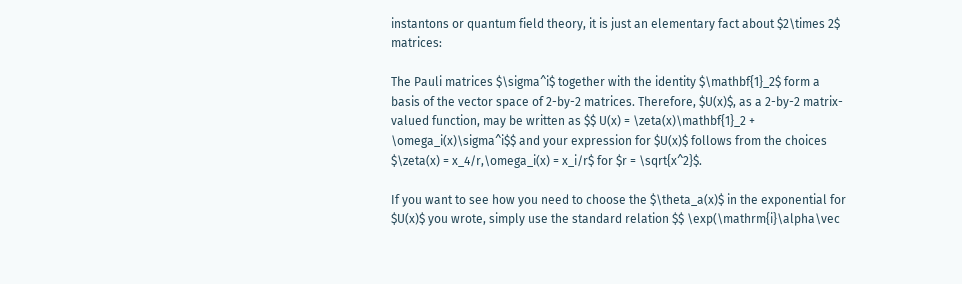instantons or quantum field theory, it is just an elementary fact about $2\times 2$ matrices:

The Pauli matrices $\sigma^i$ together with the identity $\mathbf{1}_2$ form a basis of the vector space of 2-by-2 matrices. Therefore, $U(x)$, as a 2-by-2 matrix-valued function, may be written as $$ U(x) = \zeta(x)\mathbf{1}_2 + \omega_i(x)\sigma^i$$ and your expression for $U(x)$ follows from the choices $\zeta(x) = x_4/r,\omega_i(x) = x_i/r$ for $r = \sqrt{x^2}$.

If you want to see how you need to choose the $\theta_a(x)$ in the exponential for $U(x)$ you wrote, simply use the standard relation $$ \exp(\mathrm{i}\alpha\vec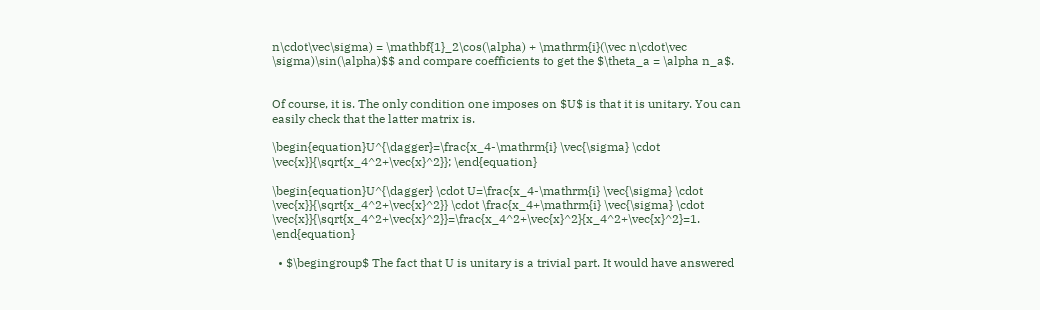n\cdot\vec\sigma) = \mathbf{1}_2\cos(\alpha) + \mathrm{i}(\vec n\cdot\vec \sigma)\sin(\alpha)$$ and compare coefficients to get the $\theta_a = \alpha n_a$.


Of course, it is. The only condition one imposes on $U$ is that it is unitary. You can easily check that the latter matrix is.

\begin{equation}U^{\dagger}=\frac{x_4-\mathrm{i} \vec{\sigma} \cdot \vec{x}}{\sqrt{x_4^2+\vec{x}^2}}; \end{equation}

\begin{equation}U^{\dagger} \cdot U=\frac{x_4-\mathrm{i} \vec{\sigma} \cdot \vec{x}}{\sqrt{x_4^2+\vec{x}^2}} \cdot \frac{x_4+\mathrm{i} \vec{\sigma} \cdot \vec{x}}{\sqrt{x_4^2+\vec{x}^2}}=\frac{x_4^2+\vec{x}^2}{x_4^2+\vec{x}^2}=1. \end{equation}

  • $\begingroup$ The fact that U is unitary is a trivial part. It would have answered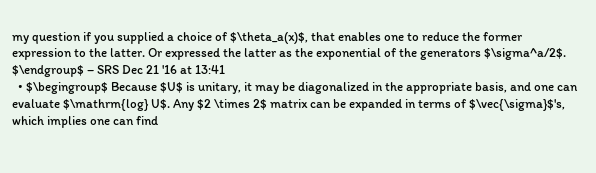my question if you supplied a choice of $\theta_a(x)$, that enables one to reduce the former expression to the latter. Or expressed the latter as the exponential of the generators $\sigma^a/2$. $\endgroup$ – SRS Dec 21 '16 at 13:41
  • $\begingroup$ Because $U$ is unitary, it may be diagonalized in the appropriate basis, and one can evaluate $\mathrm{log} U$. Any $2 \times 2$ matrix can be expanded in terms of $\vec{\sigma}$'s, which implies one can find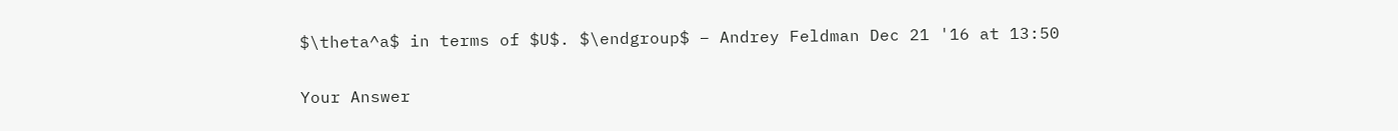$\theta^a$ in terms of $U$. $\endgroup$ – Andrey Feldman Dec 21 '16 at 13:50

Your Answer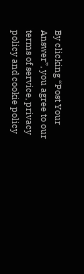By clicking “Post Your Answer”, you agree to our terms of service, privacy policy and cookie policy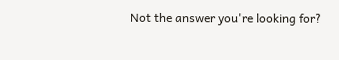Not the answer you're looking for?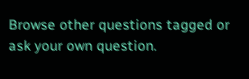Browse other questions tagged or ask your own question.